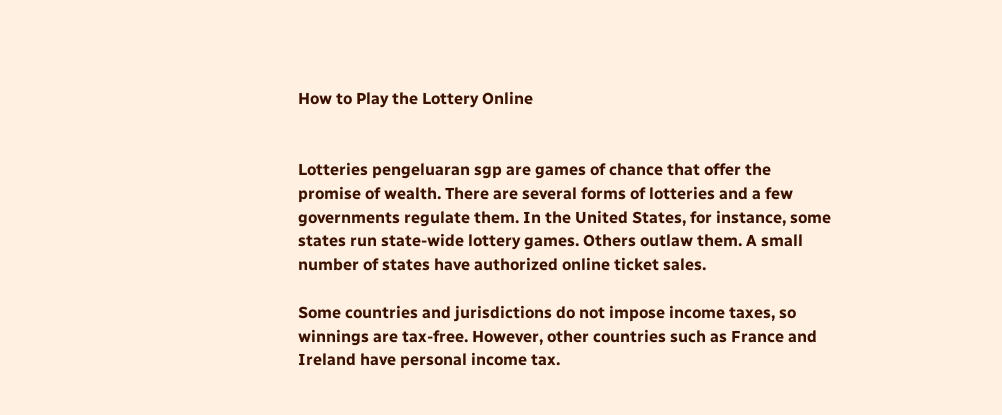How to Play the Lottery Online


Lotteries pengeluaran sgp are games of chance that offer the promise of wealth. There are several forms of lotteries and a few governments regulate them. In the United States, for instance, some states run state-wide lottery games. Others outlaw them. A small number of states have authorized online ticket sales.

Some countries and jurisdictions do not impose income taxes, so winnings are tax-free. However, other countries such as France and Ireland have personal income tax.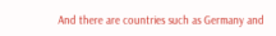And there are countries such as Germany and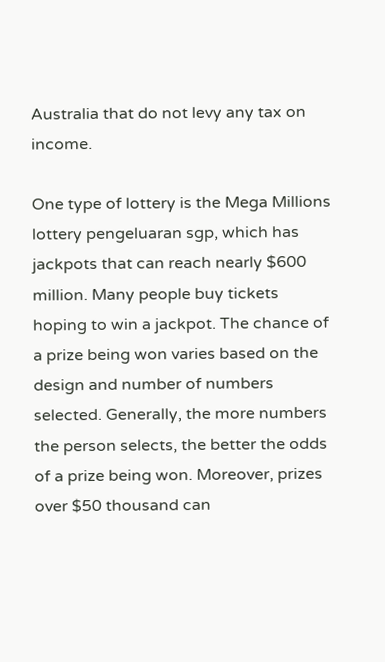Australia that do not levy any tax on income.

One type of lottery is the Mega Millions lottery pengeluaran sgp, which has jackpots that can reach nearly $600 million. Many people buy tickets hoping to win a jackpot. The chance of a prize being won varies based on the design and number of numbers selected. Generally, the more numbers the person selects, the better the odds of a prize being won. Moreover, prizes over $50 thousand can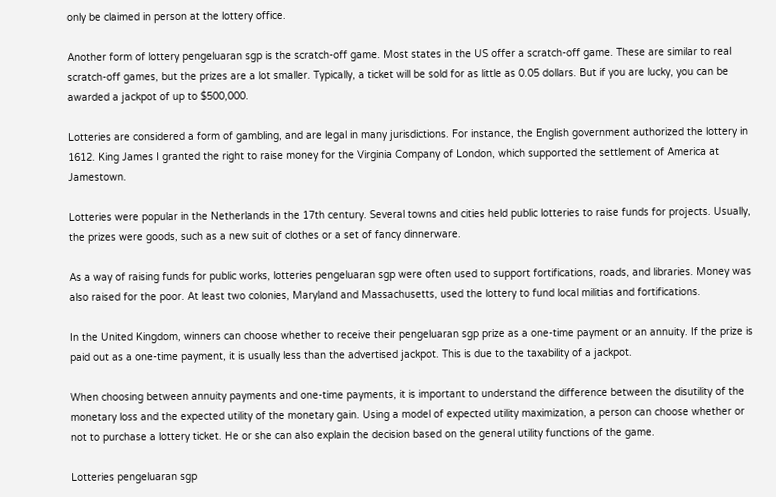only be claimed in person at the lottery office.

Another form of lottery pengeluaran sgp is the scratch-off game. Most states in the US offer a scratch-off game. These are similar to real scratch-off games, but the prizes are a lot smaller. Typically, a ticket will be sold for as little as 0.05 dollars. But if you are lucky, you can be awarded a jackpot of up to $500,000.

Lotteries are considered a form of gambling, and are legal in many jurisdictions. For instance, the English government authorized the lottery in 1612. King James I granted the right to raise money for the Virginia Company of London, which supported the settlement of America at Jamestown.

Lotteries were popular in the Netherlands in the 17th century. Several towns and cities held public lotteries to raise funds for projects. Usually, the prizes were goods, such as a new suit of clothes or a set of fancy dinnerware.

As a way of raising funds for public works, lotteries pengeluaran sgp were often used to support fortifications, roads, and libraries. Money was also raised for the poor. At least two colonies, Maryland and Massachusetts, used the lottery to fund local militias and fortifications.

In the United Kingdom, winners can choose whether to receive their pengeluaran sgp prize as a one-time payment or an annuity. If the prize is paid out as a one-time payment, it is usually less than the advertised jackpot. This is due to the taxability of a jackpot.

When choosing between annuity payments and one-time payments, it is important to understand the difference between the disutility of the monetary loss and the expected utility of the monetary gain. Using a model of expected utility maximization, a person can choose whether or not to purchase a lottery ticket. He or she can also explain the decision based on the general utility functions of the game.

Lotteries pengeluaran sgp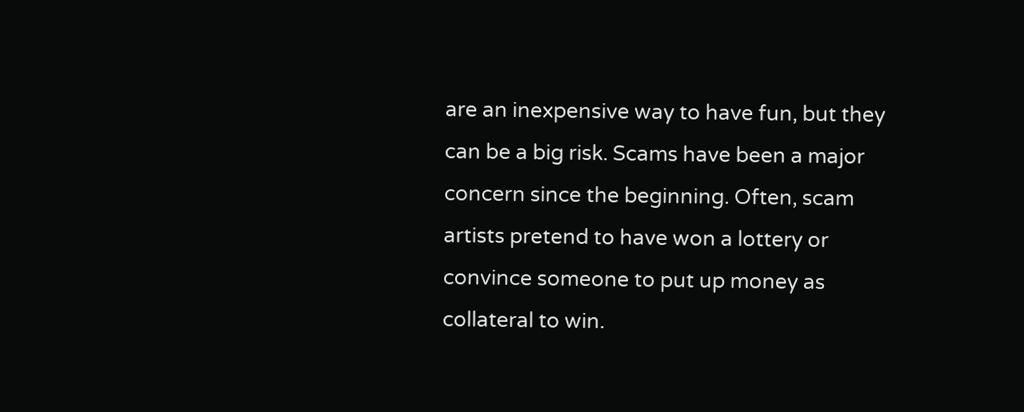are an inexpensive way to have fun, but they can be a big risk. Scams have been a major concern since the beginning. Often, scam artists pretend to have won a lottery or convince someone to put up money as collateral to win.